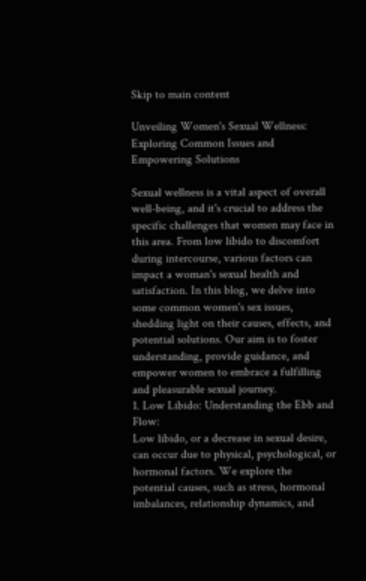Skip to main content

Unveiling Women's Sexual Wellness: Exploring Common Issues and Empowering Solutions

Sexual wellness is a vital aspect of overall well-being, and it's crucial to address the specific challenges that women may face in this area. From low libido to discomfort during intercourse, various factors can impact a woman's sexual health and satisfaction. In this blog, we delve into some common women's sex issues, shedding light on their causes, effects, and potential solutions. Our aim is to foster understanding, provide guidance, and empower women to embrace a fulfilling and pleasurable sexual journey.
1. Low Libido: Understanding the Ebb and Flow:
Low libido, or a decrease in sexual desire, can occur due to physical, psychological, or hormonal factors. We explore the potential causes, such as stress, hormonal imbalances, relationship dynamics, and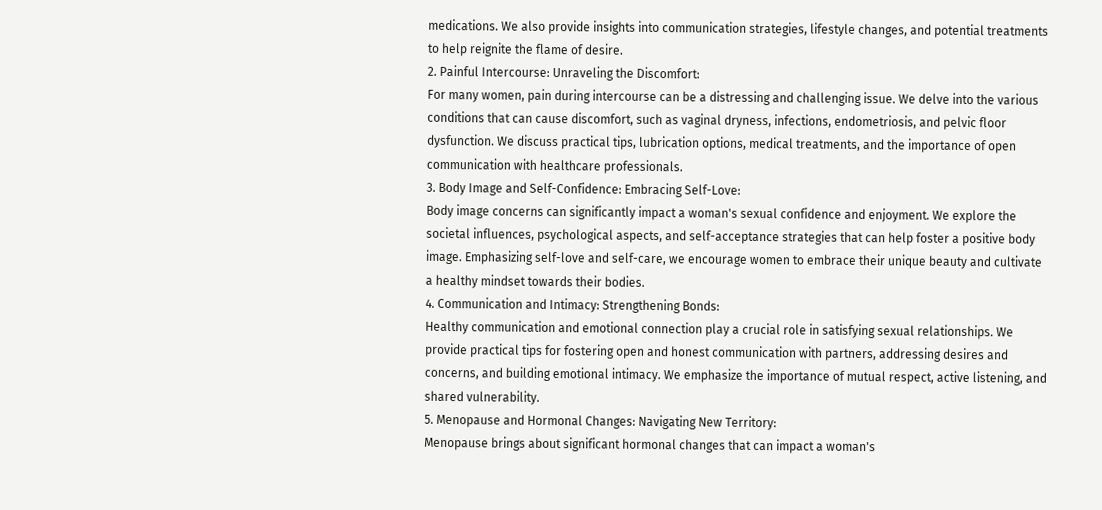medications. We also provide insights into communication strategies, lifestyle changes, and potential treatments to help reignite the flame of desire.
2. Painful Intercourse: Unraveling the Discomfort:
For many women, pain during intercourse can be a distressing and challenging issue. We delve into the various conditions that can cause discomfort, such as vaginal dryness, infections, endometriosis, and pelvic floor dysfunction. We discuss practical tips, lubrication options, medical treatments, and the importance of open communication with healthcare professionals.
3. Body Image and Self-Confidence: Embracing Self-Love:
Body image concerns can significantly impact a woman's sexual confidence and enjoyment. We explore the societal influences, psychological aspects, and self-acceptance strategies that can help foster a positive body image. Emphasizing self-love and self-care, we encourage women to embrace their unique beauty and cultivate a healthy mindset towards their bodies.
4. Communication and Intimacy: Strengthening Bonds:
Healthy communication and emotional connection play a crucial role in satisfying sexual relationships. We provide practical tips for fostering open and honest communication with partners, addressing desires and concerns, and building emotional intimacy. We emphasize the importance of mutual respect, active listening, and shared vulnerability.
5. Menopause and Hormonal Changes: Navigating New Territory:
Menopause brings about significant hormonal changes that can impact a woman's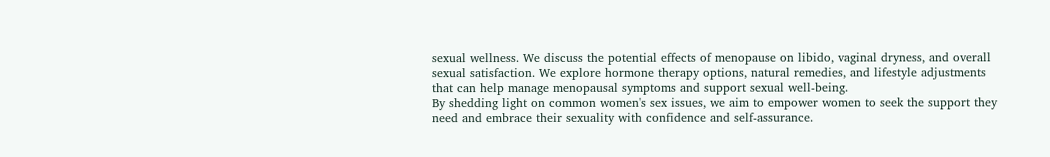sexual wellness. We discuss the potential effects of menopause on libido, vaginal dryness, and overall sexual satisfaction. We explore hormone therapy options, natural remedies, and lifestyle adjustments that can help manage menopausal symptoms and support sexual well-being.
By shedding light on common women's sex issues, we aim to empower women to seek the support they need and embrace their sexuality with confidence and self-assurance.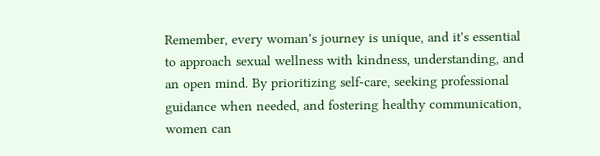Remember, every woman's journey is unique, and it's essential to approach sexual wellness with kindness, understanding, and an open mind. By prioritizing self-care, seeking professional guidance when needed, and fostering healthy communication, women can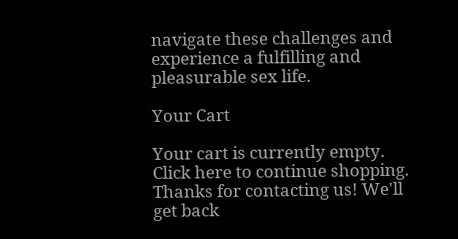navigate these challenges and experience a fulfilling and pleasurable sex life.

Your Cart

Your cart is currently empty.
Click here to continue shopping.
Thanks for contacting us! We'll get back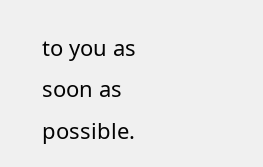to you as soon as possible.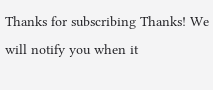Thanks for subscribing Thanks! We will notify you when it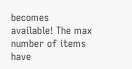becomes available! The max number of items have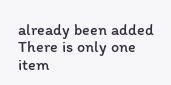already been added There is only one item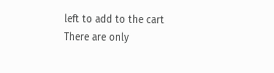left to add to the cart There are only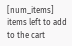[num_items] items left to add to the cart